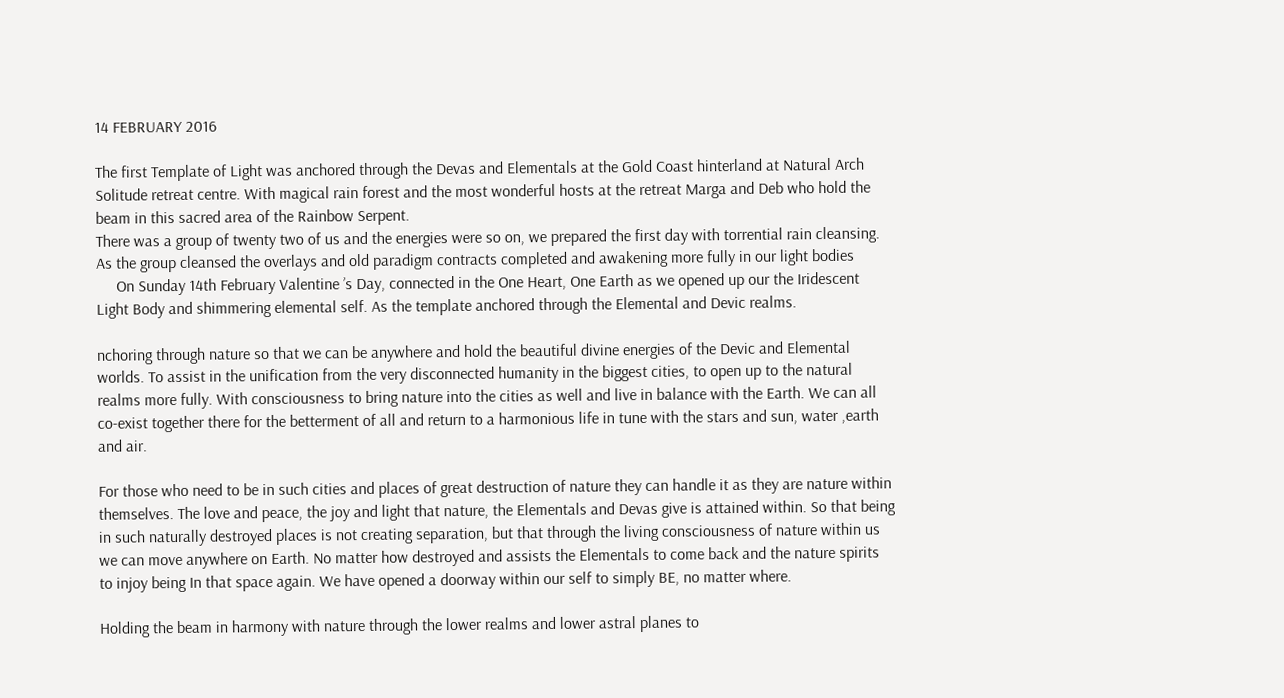14 FEBRUARY 2016

The first Template of Light was anchored through the Devas and Elementals at the Gold Coast hinterland at Natural Arch Solitude retreat centre. With magical rain forest and the most wonderful hosts at the retreat Marga and Deb who hold the beam in this sacred area of the Rainbow Serpent.
There was a group of twenty two of us and the energies were so on, we prepared the first day with torrential rain cleansing. As the group cleansed the overlays and old paradigm contracts completed and awakening more fully in our light bodies
     On Sunday 14th February Valentine ’s Day, connected in the One Heart, One Earth as we opened up our the Iridescent Light Body and shimmering elemental self. As the template anchored through the Elemental and Devic realms.

nchoring through nature so that we can be anywhere and hold the beautiful divine energies of the Devic and Elemental worlds. To assist in the unification from the very disconnected humanity in the biggest cities, to open up to the natural realms more fully. With consciousness to bring nature into the cities as well and live in balance with the Earth. We can all co-exist together there for the betterment of all and return to a harmonious life in tune with the stars and sun, water ,earth and air.

For those who need to be in such cities and places of great destruction of nature they can handle it as they are nature within themselves. The love and peace, the joy and light that nature, the Elementals and Devas give is attained within. So that being in such naturally destroyed places is not creating separation, but that through the living consciousness of nature within us we can move anywhere on Earth. No matter how destroyed and assists the Elementals to come back and the nature spirits to injoy being In that space again. We have opened a doorway within our self to simply BE, no matter where.

Holding the beam in harmony with nature through the lower realms and lower astral planes to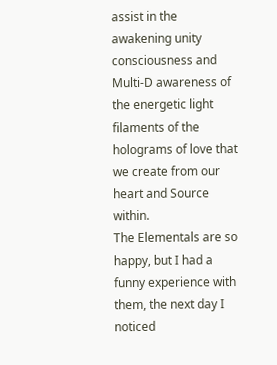assist in the awakening unity consciousness and Multi-D awareness of the energetic light filaments of the holograms of love that we create from our heart and Source within.
The Elementals are so happy, but I had a funny experience with them, the next day I noticed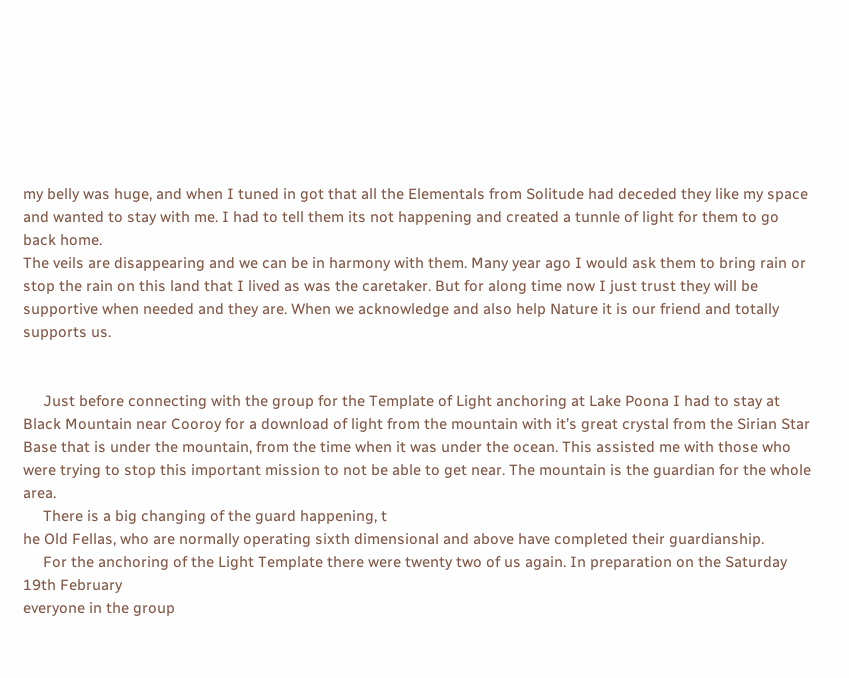my belly was huge, and when I tuned in got that all the Elementals from Solitude had deceded they like my space and wanted to stay with me. I had to tell them its not happening and created a tunnle of light for them to go back home.
The veils are disappearing and we can be in harmony with them. Many year ago I would ask them to bring rain or stop the rain on this land that I lived as was the caretaker. But for along time now I just trust they will be supportive when needed and they are. When we acknowledge and also help Nature it is our friend and totally supports us.


     Just before connecting with the group for the Template of Light anchoring at Lake Poona I had to stay at Black Mountain near Cooroy for a download of light from the mountain with it’s great crystal from the Sirian Star Base that is under the mountain, from the time when it was under the ocean. This assisted me with those who were trying to stop this important mission to not be able to get near. The mountain is the guardian for the whole area.
     There is a big changing of the guard happening, t
he Old Fellas, who are normally operating sixth dimensional and above have completed their guardianship.
     For the anchoring of the Light Template there were twenty two of us again. In preparation on the Saturday 19th February
everyone in the group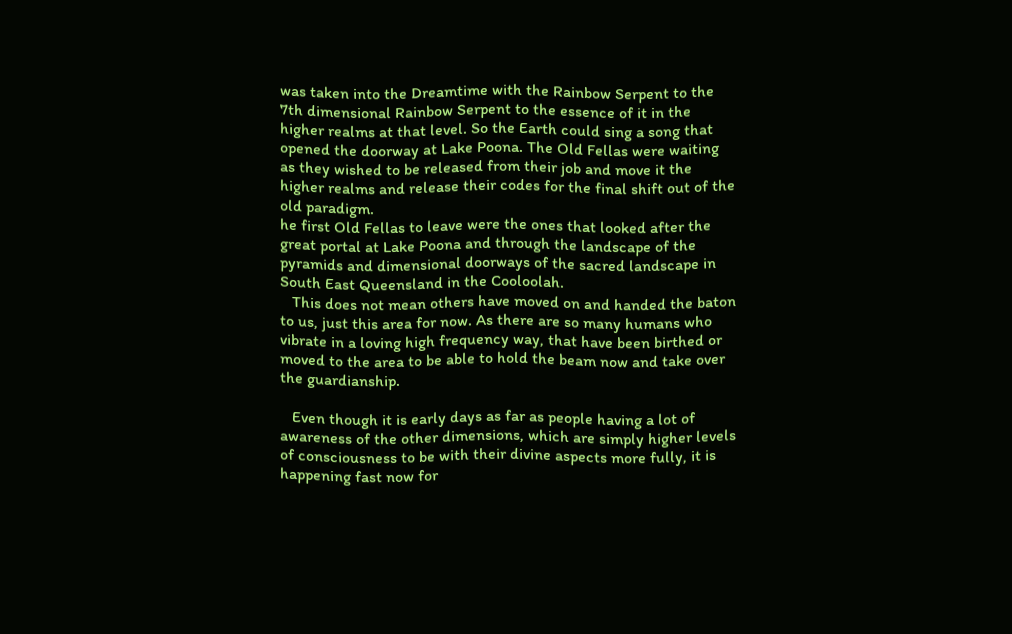was taken into the Dreamtime with the Rainbow Serpent to the 7th dimensional Rainbow Serpent to the essence of it in the higher realms at that level. So the Earth could sing a song that opened the doorway at Lake Poona. The Old Fellas were waiting as they wished to be released from their job and move it the higher realms and release their codes for the final shift out of the old paradigm.
he first Old Fellas to leave were the ones that looked after the great portal at Lake Poona and through the landscape of the pyramids and dimensional doorways of the sacred landscape in South East Queensland in the Cooloolah.
   This does not mean others have moved on and handed the baton to us, just this area for now. As there are so many humans who vibrate in a loving high frequency way, that have been birthed or moved to the area to be able to hold the beam now and take over the guardianship.

   Even though it is early days as far as people having a lot of awareness of the other dimensions, which are simply higher levels of consciousness to be with their divine aspects more fully, it is happening fast now for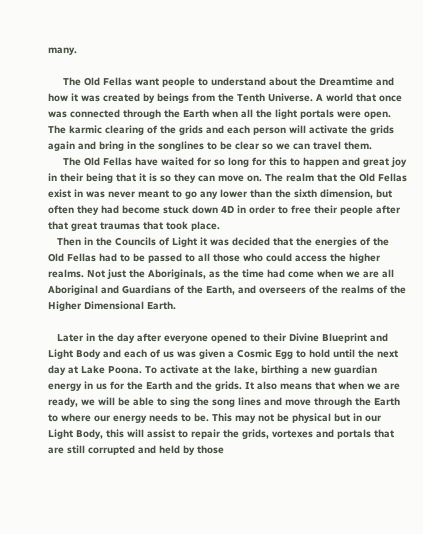many.

     The Old Fellas want people to understand about the Dreamtime and how it was created by beings from the Tenth Universe. A world that once was connected through the Earth when all the light portals were open. The karmic clearing of the grids and each person will activate the grids again and bring in the songlines to be clear so we can travel them.
     The Old Fellas have waited for so long for this to happen and great joy in their being that it is so they can move on. The realm that the Old Fellas exist in was never meant to go any lower than the sixth dimension, but often they had become stuck down 4D in order to free their people after that great traumas that took place.
   Then in the Councils of Light it was decided that the energies of the Old Fellas had to be passed to all those who could access the higher realms. Not just the Aboriginals, as the time had come when we are all Aboriginal and Guardians of the Earth, and overseers of the realms of the Higher Dimensional Earth.

   Later in the day after everyone opened to their Divine Blueprint and Light Body and each of us was given a Cosmic Egg to hold until the next day at Lake Poona. To activate at the lake, birthing a new guardian energy in us for the Earth and the grids. It also means that when we are ready, we will be able to sing the song lines and move through the Earth to where our energy needs to be. This may not be physical but in our Light Body, this will assist to repair the grids, vortexes and portals that are still corrupted and held by those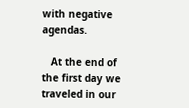with negative agendas.

   At the end of the first day we traveled in our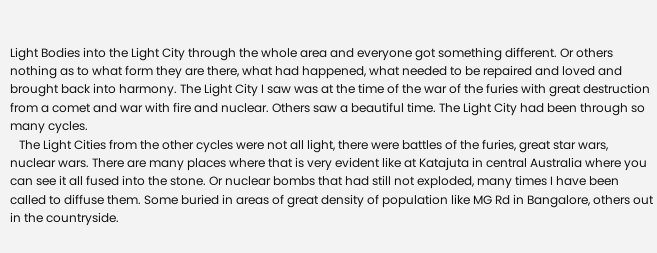Light Bodies into the Light City through the whole area and everyone got something different. Or others nothing as to what form they are there, what had happened, what needed to be repaired and loved and brought back into harmony. The Light City I saw was at the time of the war of the furies with great destruction from a comet and war with fire and nuclear. Others saw a beautiful time. The Light City had been through so many cycles.
   The Light Cities from the other cycles were not all light, there were battles of the furies, great star wars, nuclear wars. There are many places where that is very evident like at Katajuta in central Australia where you can see it all fused into the stone. Or nuclear bombs that had still not exploded, many times I have been called to diffuse them. Some buried in areas of great density of population like MG Rd in Bangalore, others out in the countryside.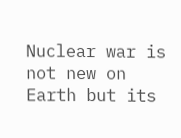Nuclear war is not new on Earth but its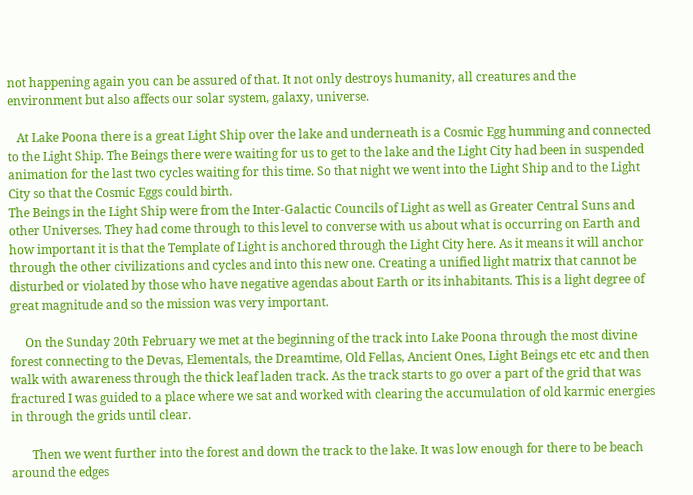not happening again you can be assured of that. It not only destroys humanity, all creatures and the environment but also affects our solar system, galaxy, universe.

   At Lake Poona there is a great Light Ship over the lake and underneath is a Cosmic Egg humming and connected to the Light Ship. The Beings there were waiting for us to get to the lake and the Light City had been in suspended animation for the last two cycles waiting for this time. So that night we went into the Light Ship and to the Light City so that the Cosmic Eggs could birth.
The Beings in the Light Ship were from the Inter-Galactic Councils of Light as well as Greater Central Suns and other Universes. They had come through to this level to converse with us about what is occurring on Earth and how important it is that the Template of Light is anchored through the Light City here. As it means it will anchor through the other civilizations and cycles and into this new one. Creating a unified light matrix that cannot be disturbed or violated by those who have negative agendas about Earth or its inhabitants. This is a light degree of great magnitude and so the mission was very important.

     On the Sunday 20th February we met at the beginning of the track into Lake Poona through the most divine forest connecting to the Devas, Elementals, the Dreamtime, Old Fellas, Ancient Ones, Light Beings etc etc and then walk with awareness through the thick leaf laden track. As the track starts to go over a part of the grid that was fractured I was guided to a place where we sat and worked with clearing the accumulation of old karmic energies in through the grids until clear.

       Then we went further into the forest and down the track to the lake. It was low enough for there to be beach around the edges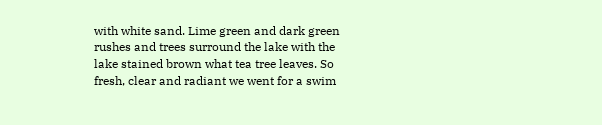with white sand. Lime green and dark green rushes and trees surround the lake with the lake stained brown what tea tree leaves. So fresh, clear and radiant we went for a swim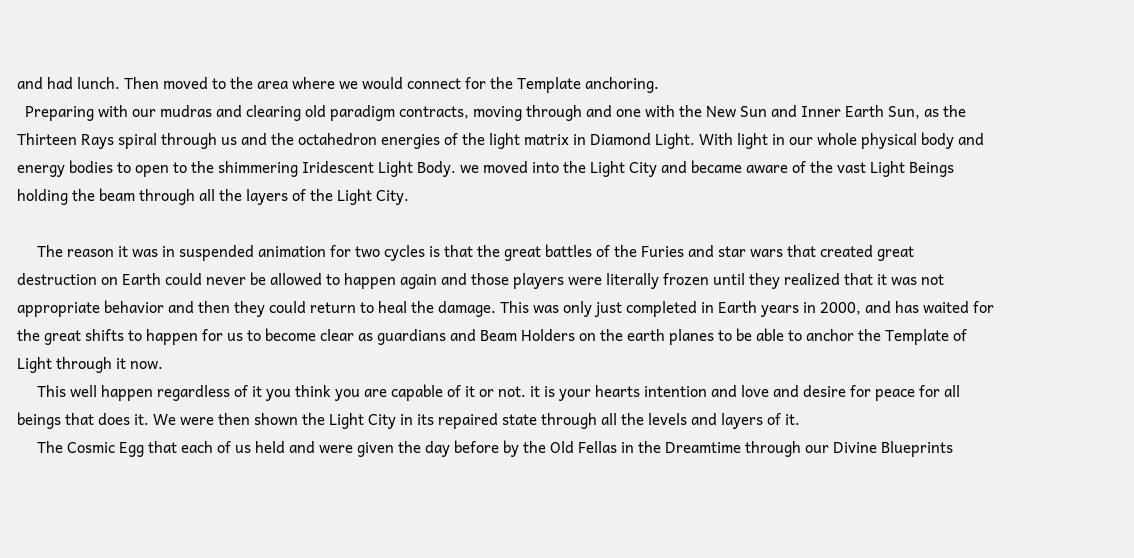and had lunch. Then moved to the area where we would connect for the Template anchoring.
  Preparing with our mudras and clearing old paradigm contracts, moving through and one with the New Sun and Inner Earth Sun, as the Thirteen Rays spiral through us and the octahedron energies of the light matrix in Diamond Light. With light in our whole physical body and energy bodies to open to the shimmering Iridescent Light Body. we moved into the Light City and became aware of the vast Light Beings holding the beam through all the layers of the Light City.

     The reason it was in suspended animation for two cycles is that the great battles of the Furies and star wars that created great destruction on Earth could never be allowed to happen again and those players were literally frozen until they realized that it was not appropriate behavior and then they could return to heal the damage. This was only just completed in Earth years in 2000, and has waited for the great shifts to happen for us to become clear as guardians and Beam Holders on the earth planes to be able to anchor the Template of Light through it now.
     This well happen regardless of it you think you are capable of it or not. it is your hearts intention and love and desire for peace for all beings that does it. We were then shown the Light City in its repaired state through all the levels and layers of it.
     The Cosmic Egg that each of us held and were given the day before by the Old Fellas in the Dreamtime through our Divine Blueprints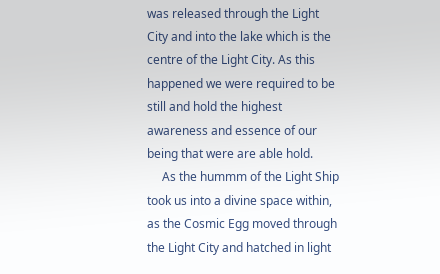was released through the Light City and into the lake which is the centre of the Light City. As this happened we were required to be still and hold the highest awareness and essence of our being that were are able hold.
     As the hummm of the Light Ship took us into a divine space within, as the Cosmic Egg moved through the Light City and hatched in light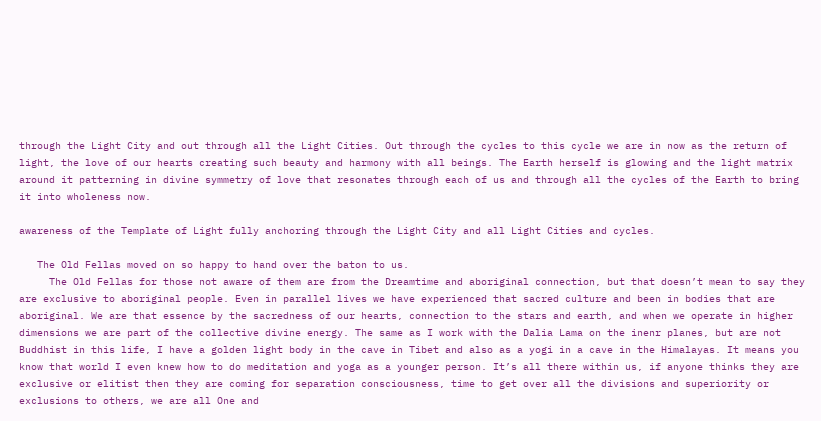through the Light City and out through all the Light Cities. Out through the cycles to this cycle we are in now as the return of light, the love of our hearts creating such beauty and harmony with all beings. The Earth herself is glowing and the light matrix around it patterning in divine symmetry of love that resonates through each of us and through all the cycles of the Earth to bring it into wholeness now.

awareness of the Template of Light fully anchoring through the Light City and all Light Cities and cycles.

   The Old Fellas moved on so happy to hand over the baton to us.
     The Old Fellas for those not aware of them are from the Dreamtime and aboriginal connection, but that doesn’t mean to say they are exclusive to aboriginal people. Even in parallel lives we have experienced that sacred culture and been in bodies that are aboriginal. We are that essence by the sacredness of our hearts, connection to the stars and earth, and when we operate in higher dimensions we are part of the collective divine energy. The same as I work with the Dalia Lama on the inenr planes, but are not Buddhist in this life, I have a golden light body in the cave in Tibet and also as a yogi in a cave in the Himalayas. It means you know that world I even knew how to do meditation and yoga as a younger person. It’s all there within us, if anyone thinks they are exclusive or elitist then they are coming for separation consciousness, time to get over all the divisions and superiority or exclusions to others, we are all One and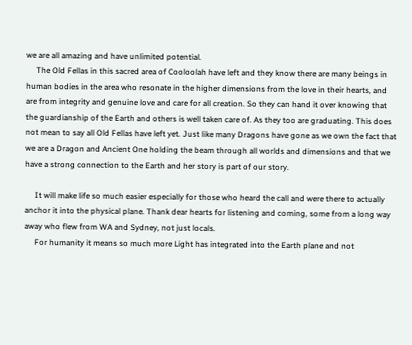we are all amazing and have unlimited potential.
     The Old Fellas in this sacred area of Cooloolah have left and they know there are many beings in human bodies in the area who resonate in the higher dimensions from the love in their hearts, and are from integrity and genuine love and care for all creation. So they can hand it over knowing that the guardianship of the Earth and others is well taken care of. As they too are graduating. This does not mean to say all Old Fellas have left yet. Just like many Dragons have gone as we own the fact that we are a Dragon and Ancient One holding the beam through all worlds and dimensions and that we have a strong connection to the Earth and her story is part of our story.

     It will make life so much easier especially for those who heard the call and were there to actually anchor it into the physical plane. Thank dear hearts for listening and coming, some from a long way away who flew from WA and Sydney, not just locals.
     For humanity it means so much more Light has integrated into the Earth plane and not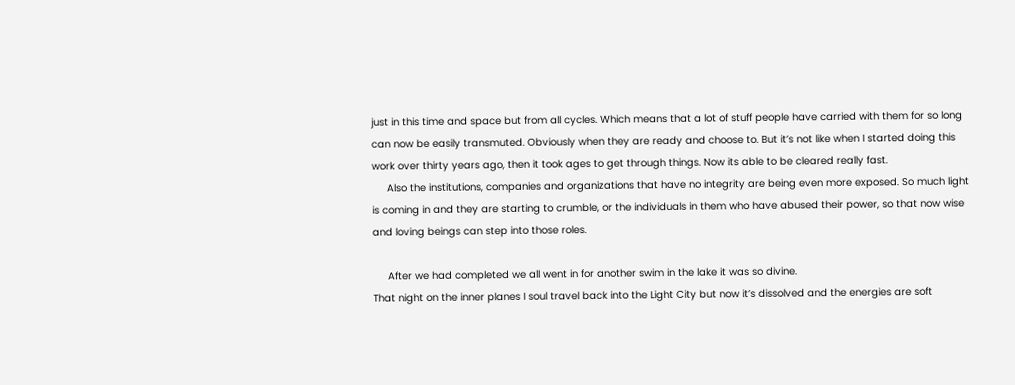just in this time and space but from all cycles. Which means that a lot of stuff people have carried with them for so long can now be easily transmuted. Obviously when they are ready and choose to. But it’s not like when I started doing this work over thirty years ago, then it took ages to get through things. Now its able to be cleared really fast.
     Also the institutions, companies and organizations that have no integrity are being even more exposed. So much light is coming in and they are starting to crumble, or the individuals in them who have abused their power, so that now wise and loving beings can step into those roles.

     After we had completed we all went in for another swim in the lake it was so divine.
That night on the inner planes I soul travel back into the Light City but now it’s dissolved and the energies are soft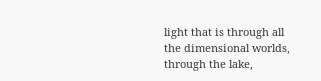light that is through all the dimensional worlds, through the lake,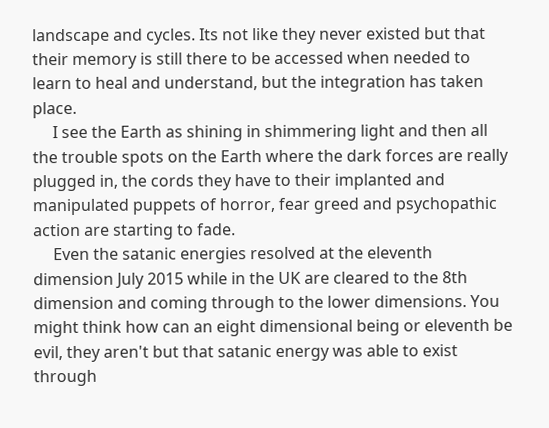landscape and cycles. Its not like they never existed but that their memory is still there to be accessed when needed to learn to heal and understand, but the integration has taken place.
     I see the Earth as shining in shimmering light and then all the trouble spots on the Earth where the dark forces are really plugged in, the cords they have to their implanted and manipulated puppets of horror, fear greed and psychopathic action are starting to fade.
     Even the satanic energies resolved at the eleventh dimension July 2015 while in the UK are cleared to the 8th dimension and coming through to the lower dimensions. You might think how can an eight dimensional being or eleventh be evil, they aren't but that satanic energy was able to exist through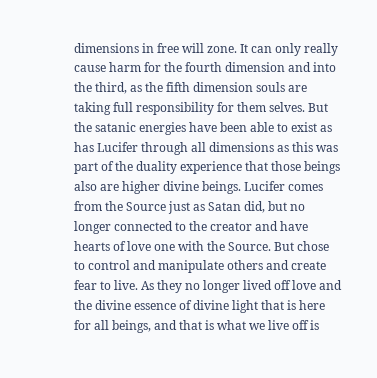dimensions in free will zone. It can only really cause harm for the fourth dimension and into the third, as the fifth dimension souls are taking full responsibility for them selves. But the satanic energies have been able to exist as has Lucifer through all dimensions as this was part of the duality experience that those beings also are higher divine beings. Lucifer comes from the Source just as Satan did, but no longer connected to the creator and have hearts of love one with the Source. But chose to control and manipulate others and create fear to live. As they no longer lived off love and the divine essence of divine light that is here for all beings, and that is what we live off is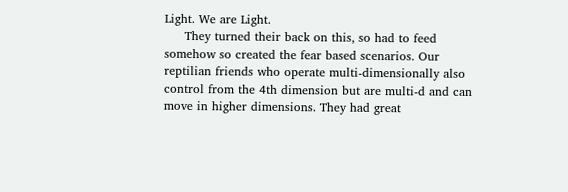Light. We are Light.
     They turned their back on this, so had to feed somehow so created the fear based scenarios. Our reptilian friends who operate multi-dimensionally also control from the 4th dimension but are multi-d and can move in higher dimensions. They had great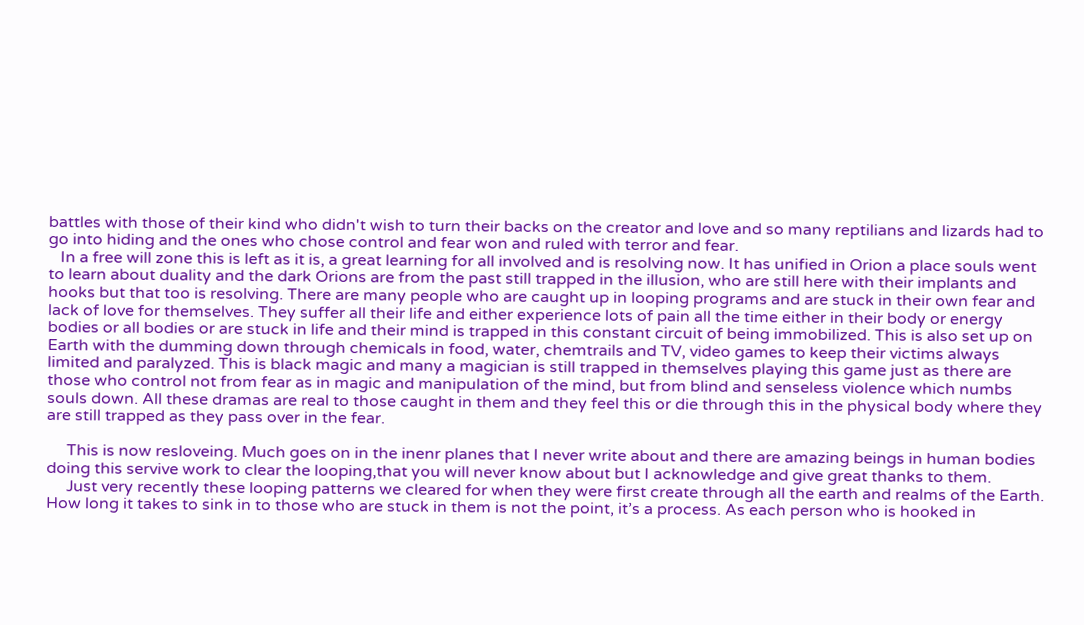battles with those of their kind who didn't wish to turn their backs on the creator and love and so many reptilians and lizards had to go into hiding and the ones who chose control and fear won and ruled with terror and fear.
   In a free will zone this is left as it is, a great learning for all involved and is resolving now. It has unified in Orion a place souls went to learn about duality and the dark Orions are from the past still trapped in the illusion, who are still here with their implants and hooks but that too is resolving. There are many people who are caught up in looping programs and are stuck in their own fear and lack of love for themselves. They suffer all their life and either experience lots of pain all the time either in their body or energy bodies or all bodies or are stuck in life and their mind is trapped in this constant circuit of being immobilized. This is also set up on Earth with the dumming down through chemicals in food, water, chemtrails and TV, video games to keep their victims always limited and paralyzed. This is black magic and many a magician is still trapped in themselves playing this game just as there are those who control not from fear as in magic and manipulation of the mind, but from blind and senseless violence which numbs souls down. All these dramas are real to those caught in them and they feel this or die through this in the physical body where they are still trapped as they pass over in the fear.

     This is now resloveing. Much goes on in the inenr planes that I never write about and there are amazing beings in human bodies doing this servive work to clear the looping,that you will never know about but I acknowledge and give great thanks to them.
     Just very recently these looping patterns we cleared for when they were first create through all the earth and realms of the Earth. How long it takes to sink in to those who are stuck in them is not the point, it’s a process. As each person who is hooked in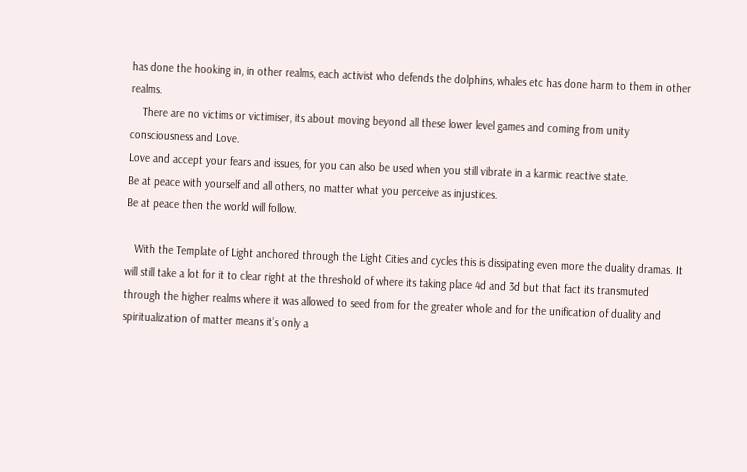has done the hooking in, in other realms, each activist who defends the dolphins, whales etc has done harm to them in other realms.
    There are no victims or victimiser, its about moving beyond all these lower level games and coming from unity consciousness and Love.
Love and accept your fears and issues, for you can also be used when you still vibrate in a karmic reactive state.
Be at peace with yourself and all others, no matter what you perceive as injustices.
Be at peace then the world will follow.

   With the Template of Light anchored through the Light Cities and cycles this is dissipating even more the duality dramas. It will still take a lot for it to clear right at the threshold of where its taking place 4d and 3d but that fact its transmuted through the higher realms where it was allowed to seed from for the greater whole and for the unification of duality and spiritualization of matter means it’s only a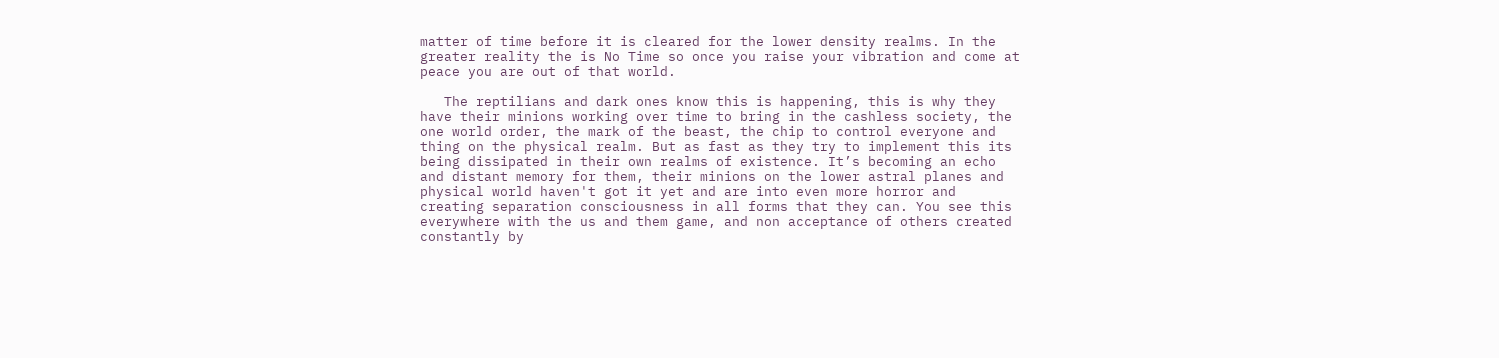matter of time before it is cleared for the lower density realms. In the greater reality the is No Time so once you raise your vibration and come at peace you are out of that world.

   The reptilians and dark ones know this is happening, this is why they have their minions working over time to bring in the cashless society, the one world order, the mark of the beast, the chip to control everyone and thing on the physical realm. But as fast as they try to implement this its being dissipated in their own realms of existence. It’s becoming an echo and distant memory for them, their minions on the lower astral planes and physical world haven't got it yet and are into even more horror and creating separation consciousness in all forms that they can. You see this everywhere with the us and them game, and non acceptance of others created constantly by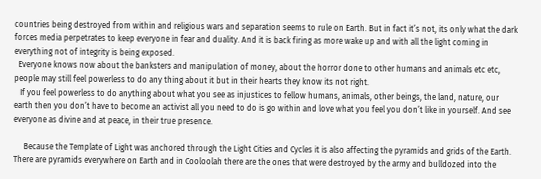countries being destroyed from within and religious wars and separation seems to rule on Earth. But in fact it’s not, its only what the dark forces media perpetrates to keep everyone in fear and duality. And it is back firing as more wake up and with all the light coming in everything not of integrity is being exposed.
  Everyone knows now about the banksters and manipulation of money, about the horror done to other humans and animals etc etc, people may still feel powerless to do any thing about it but in their hearts they know its not right.
   If you feel powerless to do anything about what you see as injustices to fellow humans, animals, other beings, the land, nature, our earth then you don’t have to become an activist all you need to do is go within and love what you feel you don’t like in yourself. And see everyone as divine and at peace, in their true presence.

     Because the Template of Light was anchored through the Light Cities and Cycles it is also affecting the pyramids and grids of the Earth. There are pyramids everywhere on Earth and in Cooloolah there are the ones that were destroyed by the army and bulldozed into the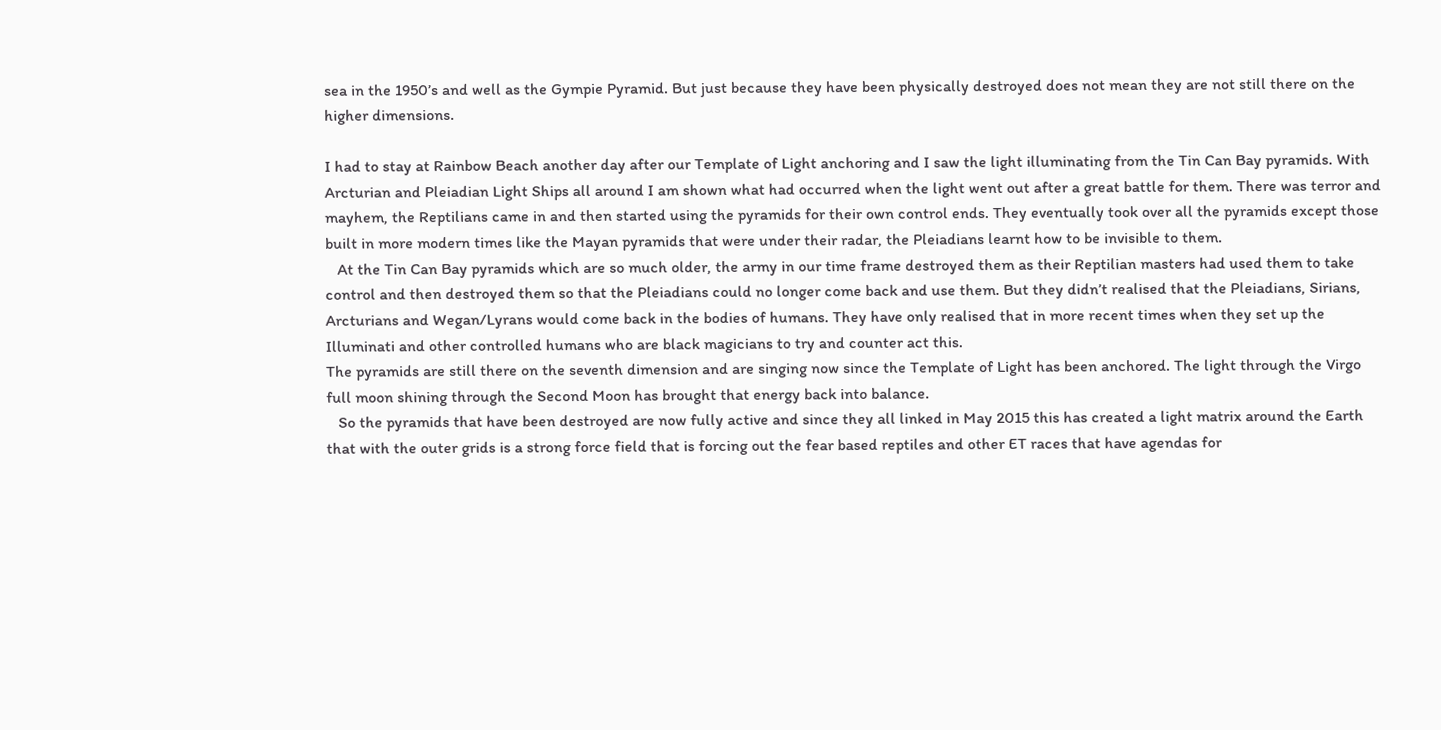sea in the 1950’s and well as the Gympie Pyramid. But just because they have been physically destroyed does not mean they are not still there on the higher dimensions.

I had to stay at Rainbow Beach another day after our Template of Light anchoring and I saw the light illuminating from the Tin Can Bay pyramids. With Arcturian and Pleiadian Light Ships all around I am shown what had occurred when the light went out after a great battle for them. There was terror and mayhem, the Reptilians came in and then started using the pyramids for their own control ends. They eventually took over all the pyramids except those built in more modern times like the Mayan pyramids that were under their radar, the Pleiadians learnt how to be invisible to them.
   At the Tin Can Bay pyramids which are so much older, the army in our time frame destroyed them as their Reptilian masters had used them to take control and then destroyed them so that the Pleiadians could no longer come back and use them. But they didn’t realised that the Pleiadians, Sirians, Arcturians and Wegan/Lyrans would come back in the bodies of humans. They have only realised that in more recent times when they set up the Illuminati and other controlled humans who are black magicians to try and counter act this.
The pyramids are still there on the seventh dimension and are singing now since the Template of Light has been anchored. The light through the Virgo full moon shining through the Second Moon has brought that energy back into balance.
   So the pyramids that have been destroyed are now fully active and since they all linked in May 2015 this has created a light matrix around the Earth that with the outer grids is a strong force field that is forcing out the fear based reptiles and other ET races that have agendas for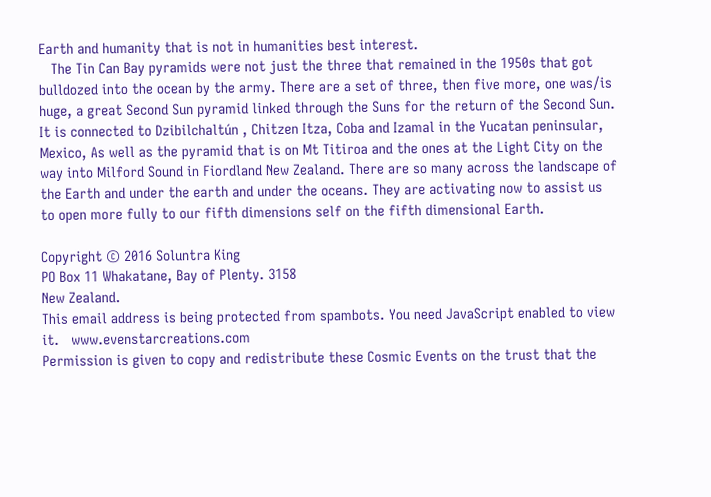Earth and humanity that is not in humanities best interest.
   The Tin Can Bay pyramids were not just the three that remained in the 1950s that got bulldozed into the ocean by the army. There are a set of three, then five more, one was/is huge, a great Second Sun pyramid linked through the Suns for the return of the Second Sun. It is connected to Dzibilchaltún , Chitzen Itza, Coba and Izamal in the Yucatan peninsular, Mexico, As well as the pyramid that is on Mt Titiroa and the ones at the Light City on the way into Milford Sound in Fiordland New Zealand. There are so many across the landscape of the Earth and under the earth and under the oceans. They are activating now to assist us to open more fully to our fifth dimensions self on the fifth dimensional Earth.

Copyright © 2016 Soluntra King
PO Box 11 Whakatane, Bay of Plenty. 3158
New Zealand.
This email address is being protected from spambots. You need JavaScript enabled to view it.   www.evenstarcreations.com
Permission is given to copy and redistribute these Cosmic Events on the trust that the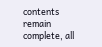contents remain complete, all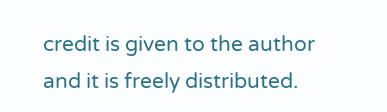credit is given to the author and it is freely distributed.